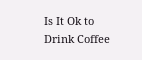Is It Ok to Drink Coffee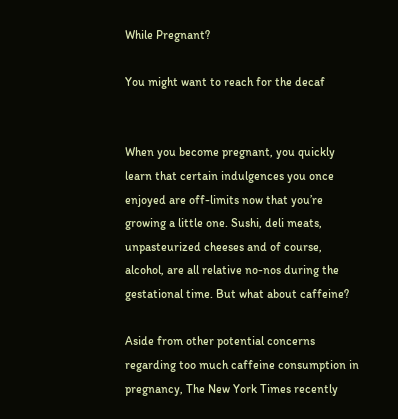While Pregnant?

You might want to reach for the decaf


When you become pregnant, you quickly learn that certain indulgences you once enjoyed are off-limits now that you’re growing a little one. Sushi, deli meats, unpasteurized cheeses and of course, alcohol, are all relative no-nos during the gestational time. But what about caffeine?

Aside from other potential concerns regarding too much caffeine consumption in pregnancy, The New York Times recently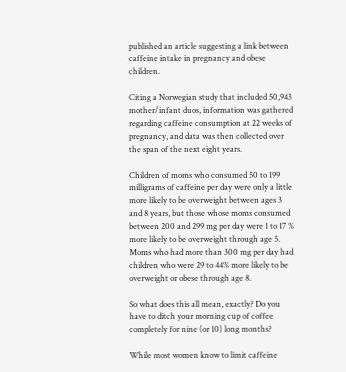published an article suggesting a link between caffeine intake in pregnancy and obese children.

Citing a Norwegian study that included 50,943 mother/infant duos, information was gathered regarding caffeine consumption at 22 weeks of pregnancy, and data was then collected over the span of the next eight years.

Children of moms who consumed 50 to 199 milligrams of caffeine per day were only a little more likely to be overweight between ages 3 and 8 years, but those whose moms consumed between 200 and 299 mg per day were 1 to 17 % more likely to be overweight through age 5. Moms who had more than 300 mg per day had children who were 29 to 44% more likely to be overweight or obese through age 8.

So what does this all mean, exactly? Do you have to ditch your morning cup of coffee completely for nine (or 10) long months?

While most women know to limit caffeine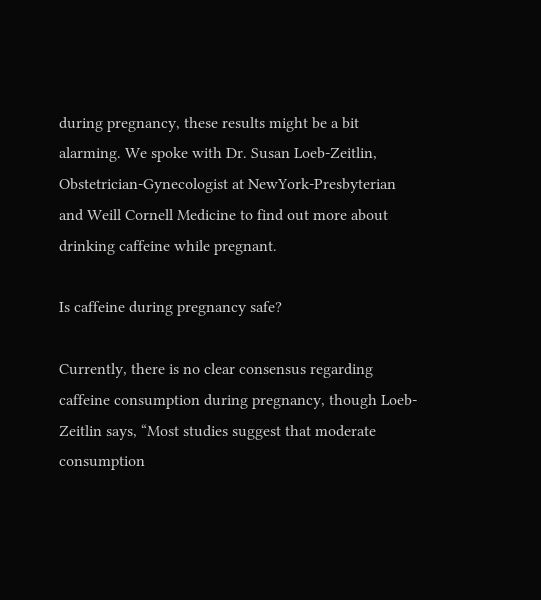during pregnancy, these results might be a bit alarming. We spoke with Dr. Susan Loeb-Zeitlin, Obstetrician-Gynecologist at NewYork-Presbyterian and Weill Cornell Medicine to find out more about drinking caffeine while pregnant.

Is caffeine during pregnancy safe?

Currently, there is no clear consensus regarding caffeine consumption during pregnancy, though Loeb-Zeitlin says, “Most studies suggest that moderate consumption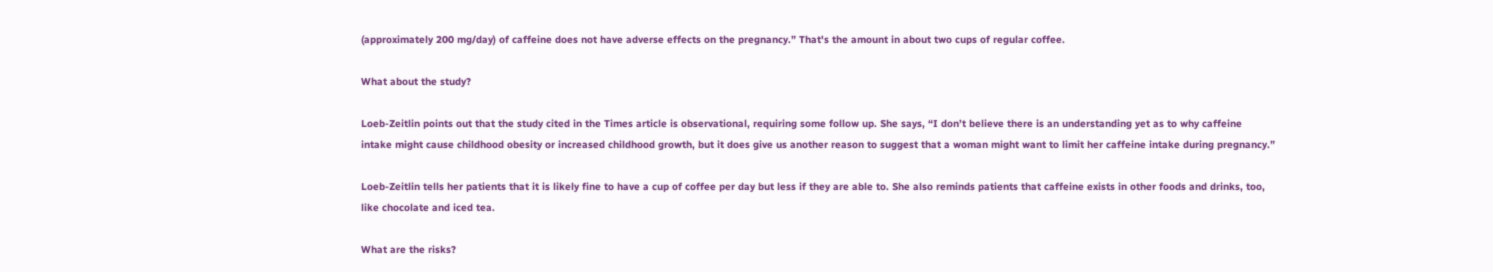(approximately 200 mg/day) of caffeine does not have adverse effects on the pregnancy.” That's the amount in about two cups of regular coffee.

What about the study?

Loeb-Zeitlin points out that the study cited in the Times article is observational, requiring some follow up. She says, “I don’t believe there is an understanding yet as to why caffeine intake might cause childhood obesity or increased childhood growth, but it does give us another reason to suggest that a woman might want to limit her caffeine intake during pregnancy.”

Loeb-Zeitlin tells her patients that it is likely fine to have a cup of coffee per day but less if they are able to. She also reminds patients that caffeine exists in other foods and drinks, too, like chocolate and iced tea.

What are the risks?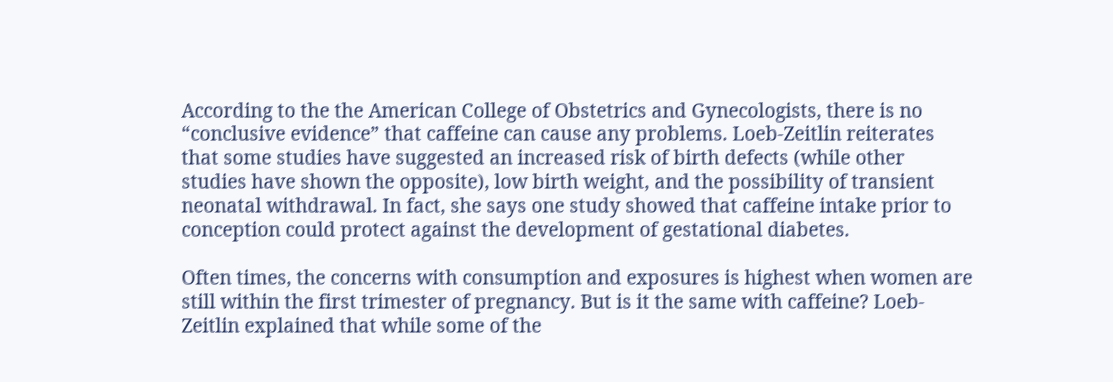According to the the American College of Obstetrics and Gynecologists, there is no “conclusive evidence” that caffeine can cause any problems. Loeb-Zeitlin reiterates that some studies have suggested an increased risk of birth defects (while other studies have shown the opposite), low birth weight, and the possibility of transient neonatal withdrawal. In fact, she says one study showed that caffeine intake prior to conception could protect against the development of gestational diabetes.

Often times, the concerns with consumption and exposures is highest when women are still within the first trimester of pregnancy. But is it the same with caffeine? Loeb-Zeitlin explained that while some of the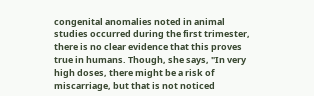congenital anomalies noted in animal studies occurred during the first trimester, there is no clear evidence that this proves true in humans. Though, she says, "In very high doses, there might be a risk of miscarriage, but that is not noticed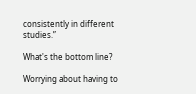consistently in different studies.”

What's the bottom line?

Worrying about having to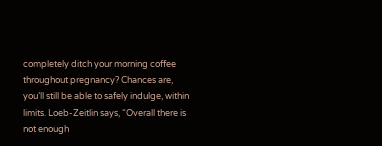completely ditch your morning coffee throughout pregnancy? Chances are, you’ll still be able to safely indulge, within limits. Loeb-Zeitlin says, “Overall there is not enough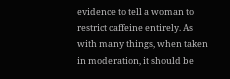evidence to tell a woman to restrict caffeine entirely. As with many things, when taken in moderation, it should be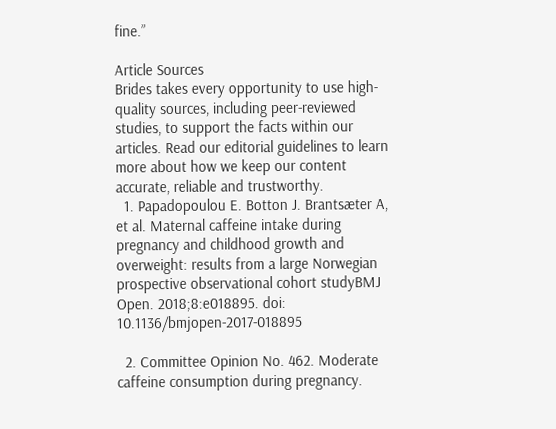fine.”

Article Sources
Brides takes every opportunity to use high-quality sources, including peer-reviewed studies, to support the facts within our articles. Read our editorial guidelines to learn more about how we keep our content accurate, reliable and trustworthy.
  1. Papadopoulou E. Botton J. Brantsæter A, et al. Maternal caffeine intake during pregnancy and childhood growth and overweight: results from a large Norwegian prospective observational cohort studyBMJ Open. 2018;8:e018895. doi: 10.1136/bmjopen-2017-018895

  2. Committee Opinion No. 462. Moderate caffeine consumption during pregnancy.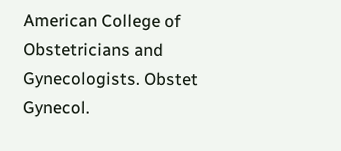American College of Obstetricians and Gynecologists. Obstet Gynecol.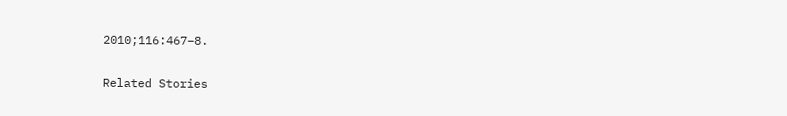2010;116:467–8.

Related Stories